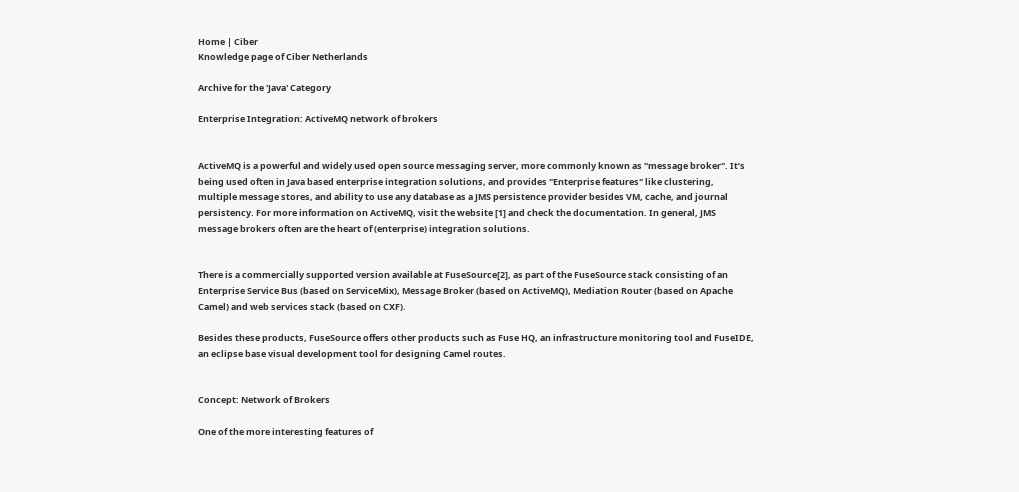Home | Ciber
Knowledge page of Ciber Netherlands

Archive for the 'Java' Category

Enterprise Integration: ActiveMQ network of brokers


ActiveMQ is a powerful and widely used open source messaging server, more commonly known as "message broker". It’s being used often in Java based enterprise integration solutions, and provides "Enterprise features" like clustering, multiple message stores, and ability to use any database as a JMS persistence provider besides VM, cache, and journal persistency. For more information on ActiveMQ, visit the website [1] and check the documentation. In general, JMS message brokers often are the heart of (enterprise) integration solutions.


There is a commercially supported version available at FuseSource[2], as part of the FuseSource stack consisting of an Enterprise Service Bus (based on ServiceMix), Message Broker (based on ActiveMQ), Mediation Router (based on Apache Camel) and web services stack (based on CXF).

Besides these products, FuseSource offers other products such as Fuse HQ, an infrastructure monitoring tool and FuseIDE, an eclipse base visual development tool for designing Camel routes.


Concept: Network of Brokers

One of the more interesting features of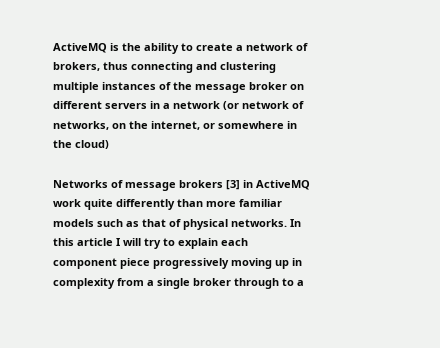ActiveMQ is the ability to create a network of brokers, thus connecting and clustering multiple instances of the message broker on different servers in a network (or network of networks, on the internet, or somewhere in the cloud)

Networks of message brokers [3] in ActiveMQ work quite differently than more familiar models such as that of physical networks. In this article I will try to explain each component piece progressively moving up in complexity from a single broker through to a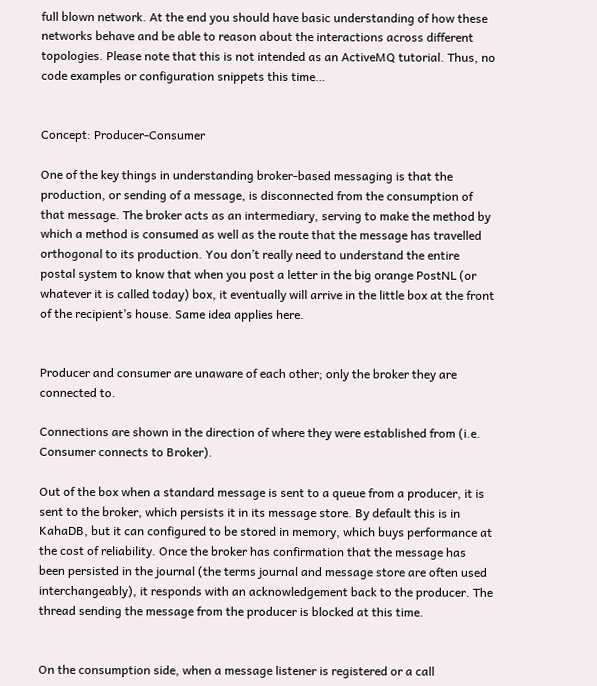full blown network. At the end you should have basic understanding of how these networks behave and be able to reason about the interactions across different topologies. Please note that this is not intended as an ActiveMQ tutorial. Thus, no code examples or configuration snippets this time…


Concept: Producer-Consumer

One of the key things in understanding broker-based messaging is that the production, or sending of a message, is disconnected from the consumption of that message. The broker acts as an intermediary, serving to make the method by which a method is consumed as well as the route that the message has travelled orthogonal to its production. You don’t really need to understand the entire postal system to know that when you post a letter in the big orange PostNL (or whatever it is called today) box, it eventually will arrive in the little box at the front of the recipient’s house. Same idea applies here.


Producer and consumer are unaware of each other; only the broker they are connected to.

Connections are shown in the direction of where they were established from (i.e. Consumer connects to Broker).

Out of the box when a standard message is sent to a queue from a producer, it is sent to the broker, which persists it in its message store. By default this is in KahaDB, but it can configured to be stored in memory, which buys performance at the cost of reliability. Once the broker has confirmation that the message has been persisted in the journal (the terms journal and message store are often used interchangeably), it responds with an acknowledgement back to the producer. The thread sending the message from the producer is blocked at this time.


On the consumption side, when a message listener is registered or a call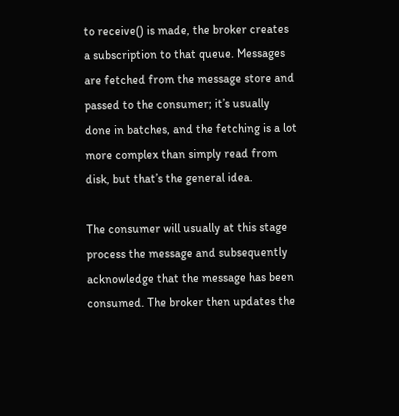to receive() is made, the broker creates a subscription to that queue. Messages are fetched from the message store and passed to the consumer; it’s usually done in batches, and the fetching is a lot more complex than simply read from disk, but that’s the general idea.

The consumer will usually at this stage process the message and subsequently acknowledge that the message has been consumed. The broker then updates the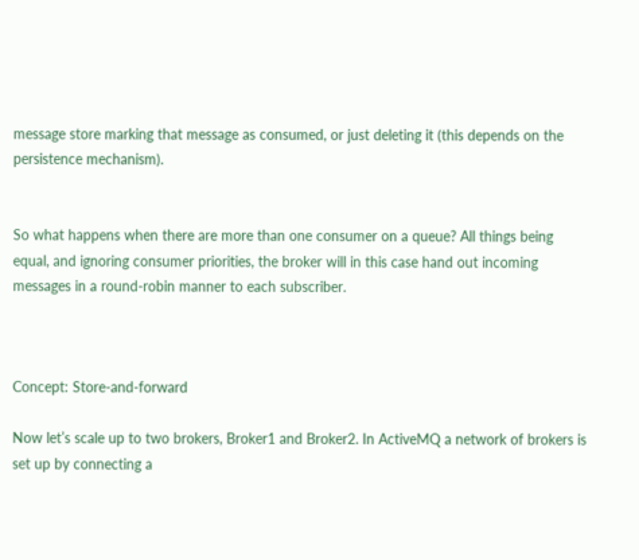message store marking that message as consumed, or just deleting it (this depends on the persistence mechanism).


So what happens when there are more than one consumer on a queue? All things being equal, and ignoring consumer priorities, the broker will in this case hand out incoming messages in a round-robin manner to each subscriber.



Concept: Store-and-forward

Now let’s scale up to two brokers, Broker1 and Broker2. In ActiveMQ a network of brokers is set up by connecting a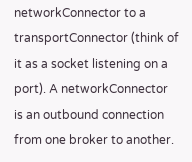networkConnector to a transportConnector (think of it as a socket listening on a port). A networkConnector is an outbound connection from one broker to another.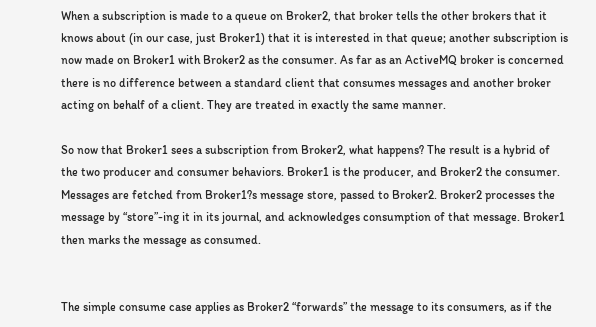When a subscription is made to a queue on Broker2, that broker tells the other brokers that it knows about (in our case, just Broker1) that it is interested in that queue; another subscription is now made on Broker1 with Broker2 as the consumer. As far as an ActiveMQ broker is concerned there is no difference between a standard client that consumes messages and another broker acting on behalf of a client. They are treated in exactly the same manner.

So now that Broker1 sees a subscription from Broker2, what happens? The result is a hybrid of the two producer and consumer behaviors. Broker1 is the producer, and Broker2 the consumer. Messages are fetched from Broker1?s message store, passed to Broker2. Broker2 processes the message by “store”-ing it in its journal, and acknowledges consumption of that message. Broker1 then marks the message as consumed.


The simple consume case applies as Broker2 “forwards” the message to its consumers, as if the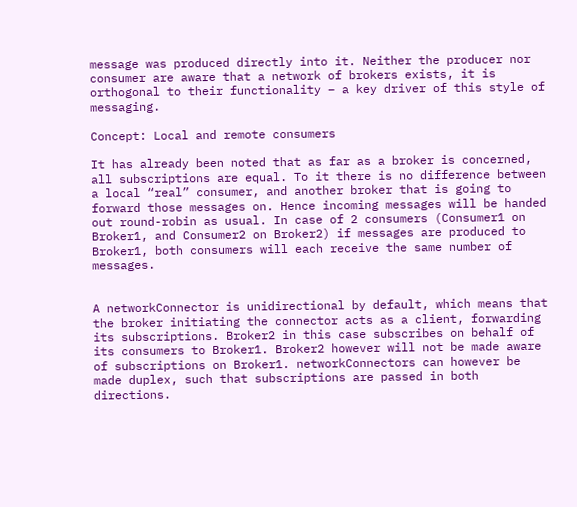message was produced directly into it. Neither the producer nor consumer are aware that a network of brokers exists, it is orthogonal to their functionality – a key driver of this style of messaging.

Concept: Local and remote consumers

It has already been noted that as far as a broker is concerned, all subscriptions are equal. To it there is no difference between a local “real” consumer, and another broker that is going to forward those messages on. Hence incoming messages will be handed out round-robin as usual. In case of 2 consumers (Consumer1 on Broker1, and Consumer2 on Broker2) if messages are produced to Broker1, both consumers will each receive the same number of messages.


A networkConnector is unidirectional by default, which means that the broker initiating the connector acts as a client, forwarding its subscriptions. Broker2 in this case subscribes on behalf of its consumers to Broker1. Broker2 however will not be made aware of subscriptions on Broker1. networkConnectors can however be made duplex, such that subscriptions are passed in both directions.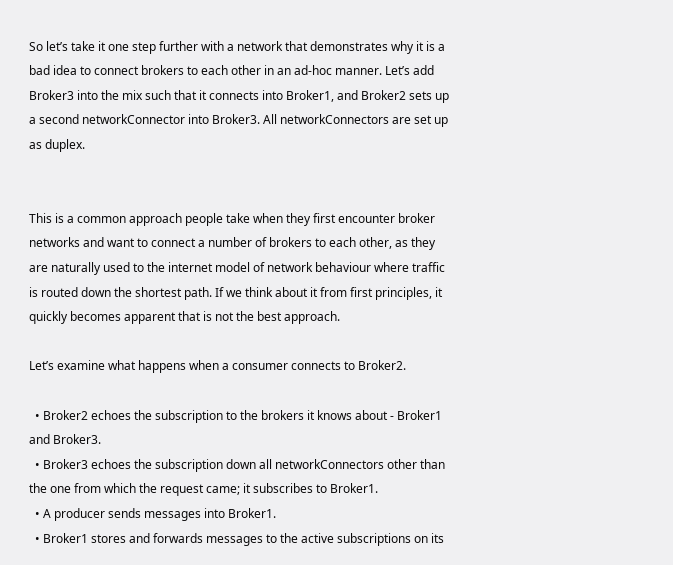So let’s take it one step further with a network that demonstrates why it is a bad idea to connect brokers to each other in an ad-hoc manner. Let’s add Broker3 into the mix such that it connects into Broker1, and Broker2 sets up a second networkConnector into Broker3. All networkConnectors are set up as duplex.


This is a common approach people take when they first encounter broker networks and want to connect a number of brokers to each other, as they are naturally used to the internet model of network behaviour where traffic is routed down the shortest path. If we think about it from first principles, it quickly becomes apparent that is not the best approach.

Let’s examine what happens when a consumer connects to Broker2.

  • Broker2 echoes the subscription to the brokers it knows about - Broker1 and Broker3.
  • Broker3 echoes the subscription down all networkConnectors other than the one from which the request came; it subscribes to Broker1.
  • A producer sends messages into Broker1.
  • Broker1 stores and forwards messages to the active subscriptions on its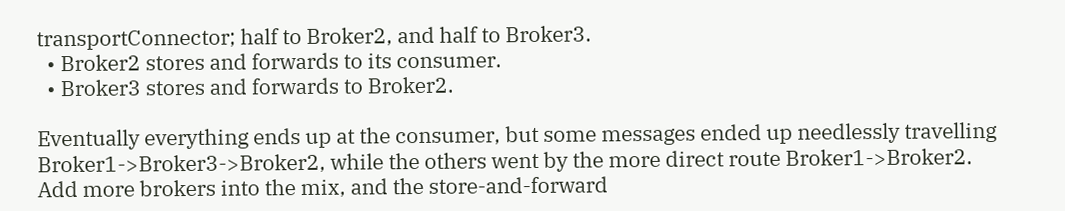transportConnector; half to Broker2, and half to Broker3.
  • Broker2 stores and forwards to its consumer.
  • Broker3 stores and forwards to Broker2.

Eventually everything ends up at the consumer, but some messages ended up needlessly travelling Broker1->Broker3->Broker2, while the others went by the more direct route Broker1->Broker2. Add more brokers into the mix, and the store-and-forward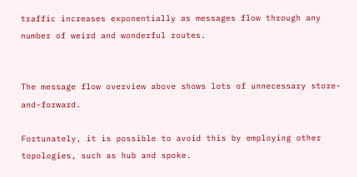traffic increases exponentially as messages flow through any number of weird and wonderful routes.


The message flow overview above shows lots of unnecessary store-and-forward.

Fortunately, it is possible to avoid this by employing other topologies, such as hub and spoke.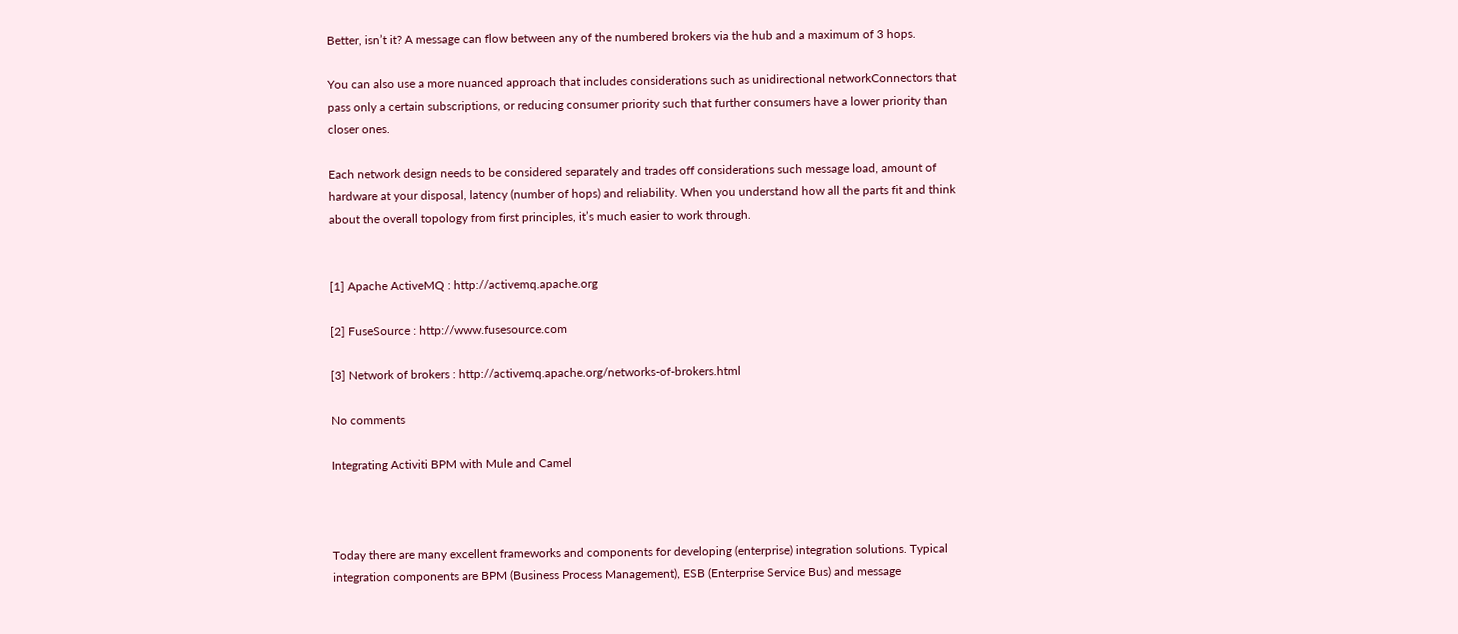Better, isn’t it? A message can flow between any of the numbered brokers via the hub and a maximum of 3 hops.

You can also use a more nuanced approach that includes considerations such as unidirectional networkConnectors that pass only a certain subscriptions, or reducing consumer priority such that further consumers have a lower priority than closer ones.

Each network design needs to be considered separately and trades off considerations such message load, amount of hardware at your disposal, latency (number of hops) and reliability. When you understand how all the parts fit and think about the overall topology from first principles, it’s much easier to work through.


[1] Apache ActiveMQ : http://activemq.apache.org

[2] FuseSource : http://www.fusesource.com

[3] Network of brokers : http://activemq.apache.org/networks-of-brokers.html

No comments

Integrating Activiti BPM with Mule and Camel



Today there are many excellent frameworks and components for developing (enterprise) integration solutions. Typical integration components are BPM (Business Process Management), ESB (Enterprise Service Bus) and message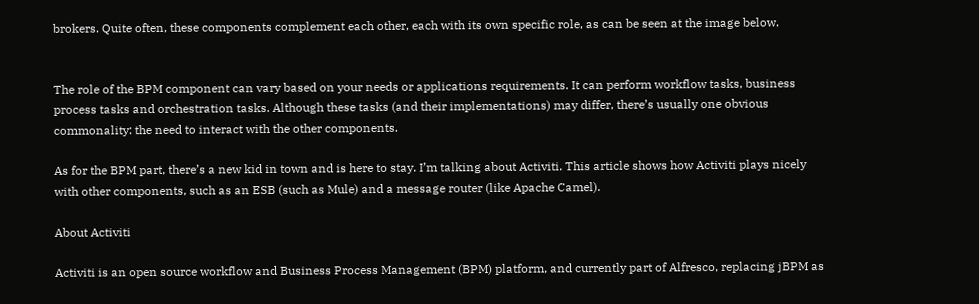brokers. Quite often, these components complement each other, each with its own specific role, as can be seen at the image below.


The role of the BPM component can vary based on your needs or applications requirements. It can perform workflow tasks, business process tasks and orchestration tasks. Although these tasks (and their implementations) may differ, there’s usually one obvious commonality: the need to interact with the other components.

As for the BPM part, there’s a new kid in town and is here to stay. I’m talking about Activiti. This article shows how Activiti plays nicely with other components, such as an ESB (such as Mule) and a message router (like Apache Camel).

About Activiti

Activiti is an open source workflow and Business Process Management (BPM) platform, and currently part of Alfresco, replacing jBPM as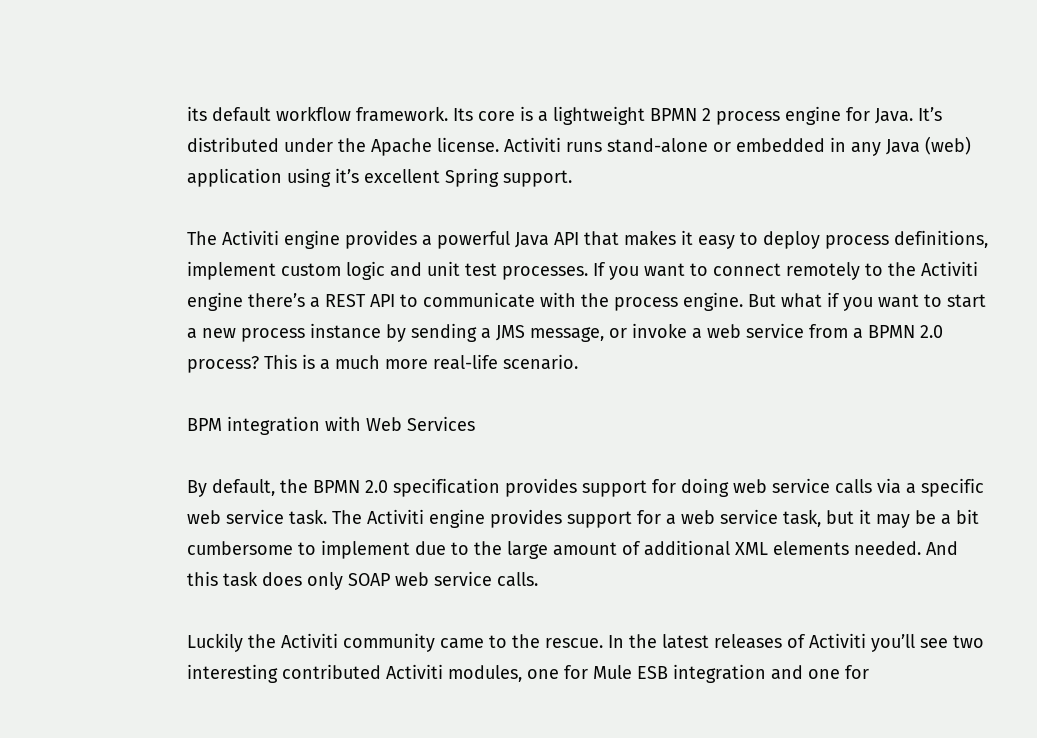its default workflow framework. Its core is a lightweight BPMN 2 process engine for Java. It’s distributed under the Apache license. Activiti runs stand-alone or embedded in any Java (web) application using it’s excellent Spring support.

The Activiti engine provides a powerful Java API that makes it easy to deploy process definitions, implement custom logic and unit test processes. If you want to connect remotely to the Activiti engine there’s a REST API to communicate with the process engine. But what if you want to start a new process instance by sending a JMS message, or invoke a web service from a BPMN 2.0 process? This is a much more real-life scenario.

BPM integration with Web Services

By default, the BPMN 2.0 specification provides support for doing web service calls via a specific web service task. The Activiti engine provides support for a web service task, but it may be a bit cumbersome to implement due to the large amount of additional XML elements needed. And this task does only SOAP web service calls.

Luckily the Activiti community came to the rescue. In the latest releases of Activiti you’ll see two interesting contributed Activiti modules, one for Mule ESB integration and one for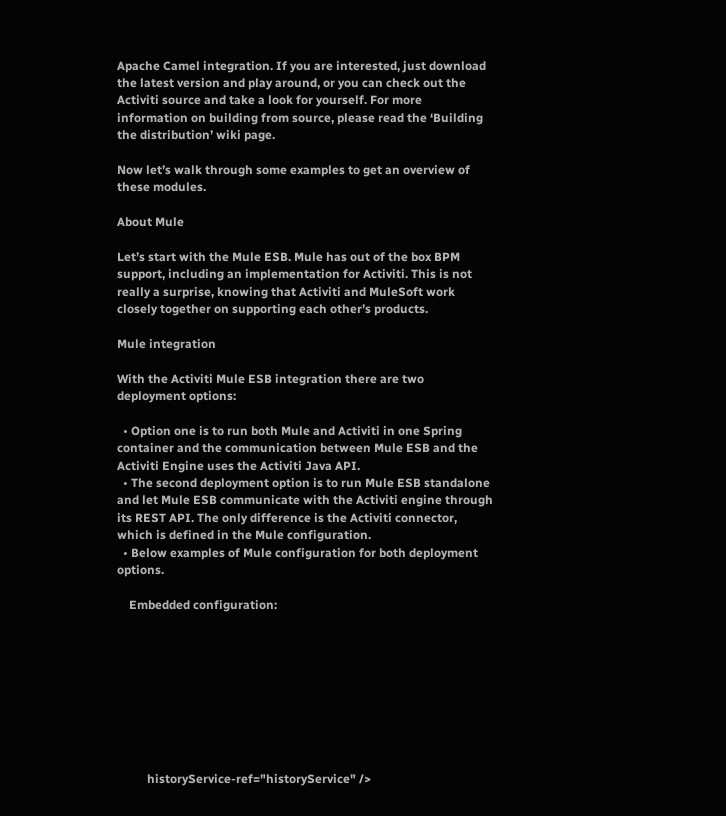Apache Camel integration. If you are interested, just download the latest version and play around, or you can check out the Activiti source and take a look for yourself. For more information on building from source, please read the ‘Building the distribution’ wiki page.

Now let’s walk through some examples to get an overview of these modules.

About Mule

Let’s start with the Mule ESB. Mule has out of the box BPM support, including an implementation for Activiti. This is not really a surprise, knowing that Activiti and MuleSoft work closely together on supporting each other’s products.

Mule integration

With the Activiti Mule ESB integration there are two deployment options:

  • Option one is to run both Mule and Activiti in one Spring container and the communication between Mule ESB and the Activiti Engine uses the Activiti Java API.
  • The second deployment option is to run Mule ESB standalone and let Mule ESB communicate with the Activiti engine through its REST API. The only difference is the Activiti connector, which is defined in the Mule configuration.
  • Below examples of Mule configuration for both deployment options.

    Embedded configuration:









          historyService-ref="historyService" />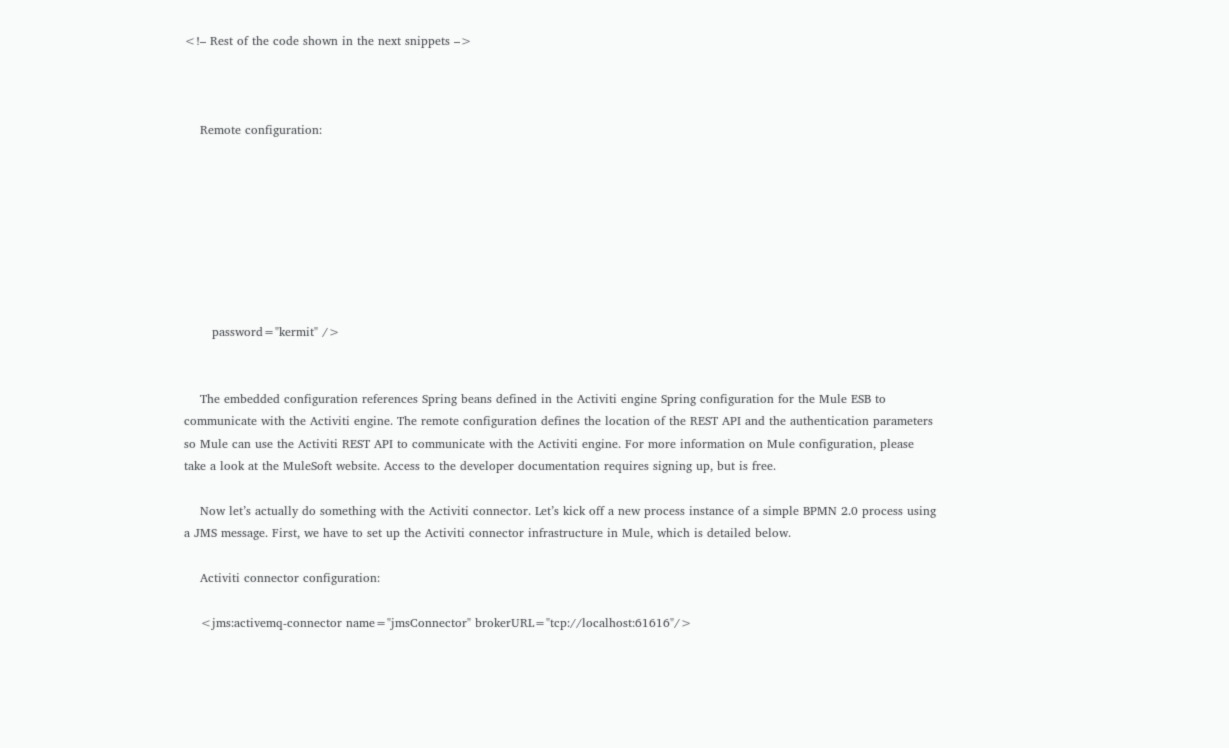<!– Rest of the code shown in the next snippets –>



    Remote configuration:








       password="kermit" />


    The embedded configuration references Spring beans defined in the Activiti engine Spring configuration for the Mule ESB to communicate with the Activiti engine. The remote configuration defines the location of the REST API and the authentication parameters so Mule can use the Activiti REST API to communicate with the Activiti engine. For more information on Mule configuration, please take a look at the MuleSoft website. Access to the developer documentation requires signing up, but is free.

    Now let’s actually do something with the Activiti connector. Let’s kick off a new process instance of a simple BPMN 2.0 process using a JMS message. First, we have to set up the Activiti connector infrastructure in Mule, which is detailed below.

    Activiti connector configuration:

    <jms:activemq-connector name="jmsConnector" brokerURL="tcp://localhost:61616"/>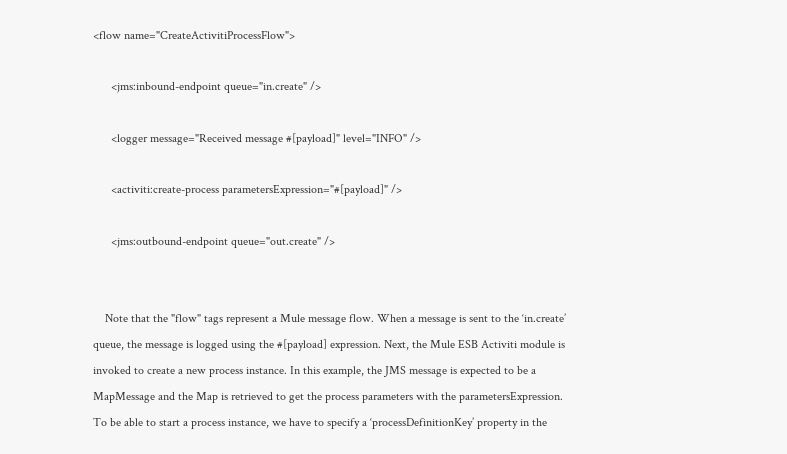<flow name="CreateActivitiProcessFlow">

      <jms:inbound-endpoint queue="in.create" />

      <logger message="Received message #[payload]" level="INFO" />

      <activiti:create-process parametersExpression="#[payload]" />

      <jms:outbound-endpoint queue="out.create" />


    Note that the "flow" tags represent a Mule message flow. When a message is sent to the ‘in.create’ queue, the message is logged using the #[payload] expression. Next, the Mule ESB Activiti module is invoked to create a new process instance. In this example, the JMS message is expected to be a MapMessage and the Map is retrieved to get the process parameters with the parametersExpression. To be able to start a process instance, we have to specify a ‘processDefinitionKey’ property in the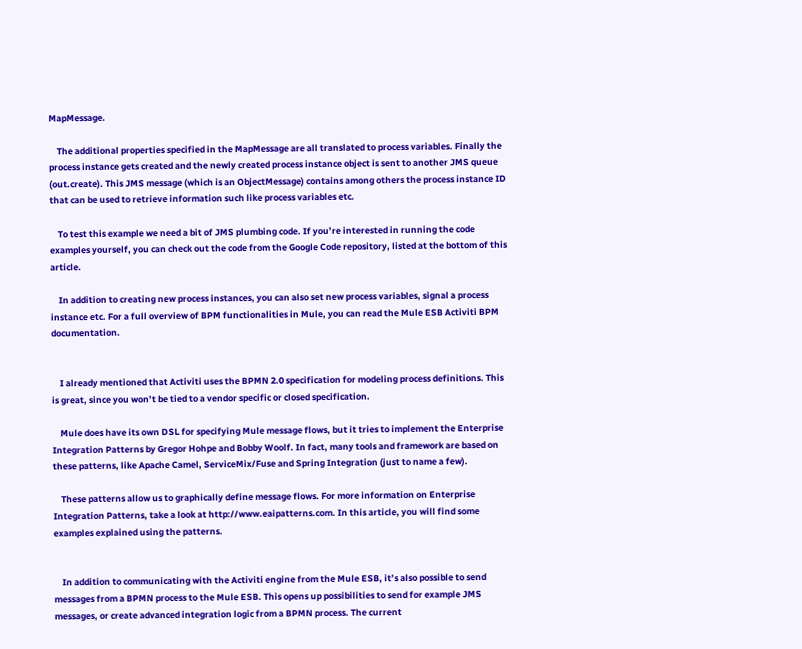MapMessage.

    The additional properties specified in the MapMessage are all translated to process variables. Finally the process instance gets created and the newly created process instance object is sent to another JMS queue (out.create). This JMS message (which is an ObjectMessage) contains among others the process instance ID that can be used to retrieve information such like process variables etc.

    To test this example we need a bit of JMS plumbing code. If you’re interested in running the code examples yourself, you can check out the code from the Google Code repository, listed at the bottom of this article.

    In addition to creating new process instances, you can also set new process variables, signal a process instance etc. For a full overview of BPM functionalities in Mule, you can read the Mule ESB Activiti BPM documentation.


    I already mentioned that Activiti uses the BPMN 2.0 specification for modeling process definitions. This is great, since you won’t be tied to a vendor specific or closed specification.

    Mule does have its own DSL for specifying Mule message flows, but it tries to implement the Enterprise Integration Patterns by Gregor Hohpe and Bobby Woolf. In fact, many tools and framework are based on these patterns, like Apache Camel, ServiceMix/Fuse and Spring Integration (just to name a few).

    These patterns allow us to graphically define message flows. For more information on Enterprise Integration Patterns, take a look at http://www.eaipatterns.com. In this article, you will find some examples explained using the patterns.


    In addition to communicating with the Activiti engine from the Mule ESB, it’s also possible to send messages from a BPMN process to the Mule ESB. This opens up possibilities to send for example JMS messages, or create advanced integration logic from a BPMN process. The current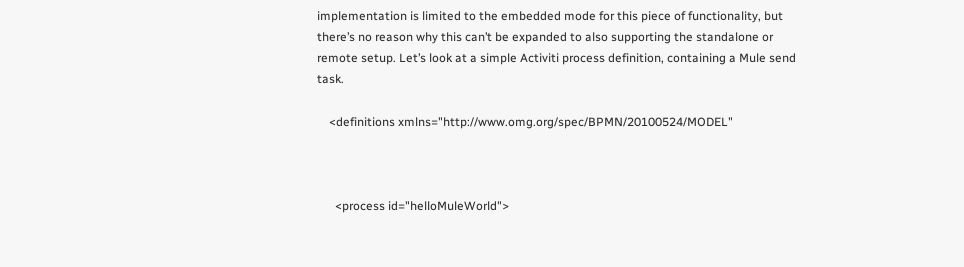implementation is limited to the embedded mode for this piece of functionality, but there’s no reason why this can’t be expanded to also supporting the standalone or remote setup. Let’s look at a simple Activiti process definition, containing a Mule send task.

    <definitions xmlns="http://www.omg.org/spec/BPMN/20100524/MODEL"



      <process id="helloMuleWorld">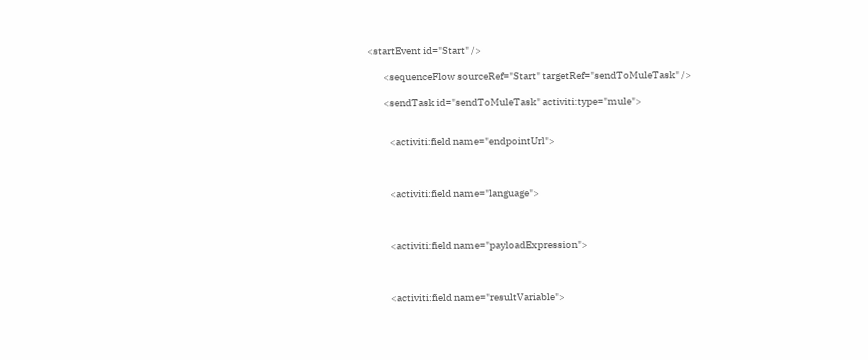<startEvent id="Start" />

        <sequenceFlow sourceRef="Start" targetRef="sendToMuleTask" />

        <sendTask id="sendToMuleTask" activiti:type="mule">


           <activiti:field name="endpointUrl">



           <activiti:field name="language">



           <activiti:field name="payloadExpression">



           <activiti:field name="resultVariable">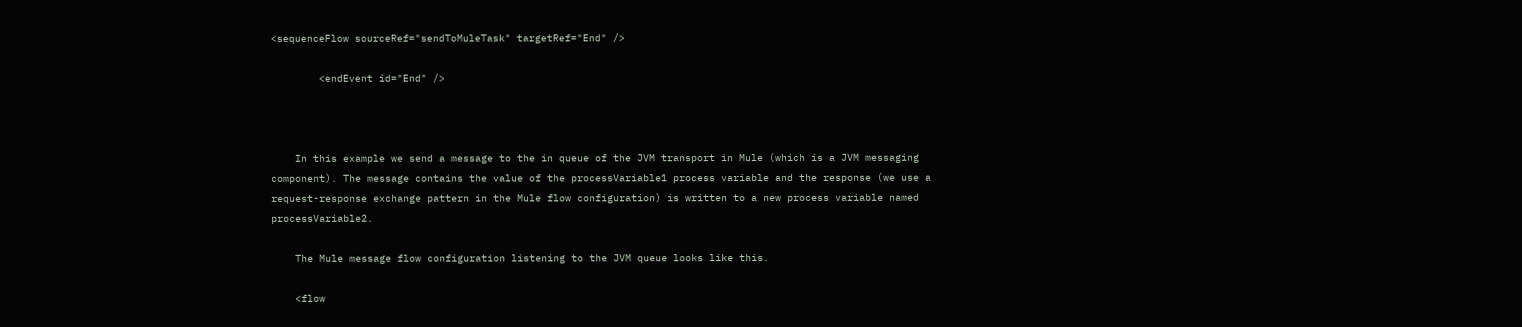<sequenceFlow sourceRef="sendToMuleTask" targetRef="End" />

        <endEvent id="End" />



    In this example we send a message to the in queue of the JVM transport in Mule (which is a JVM messaging component). The message contains the value of the processVariable1 process variable and the response (we use a request-response exchange pattern in the Mule flow configuration) is written to a new process variable named processVariable2.

    The Mule message flow configuration listening to the JVM queue looks like this.

    <flow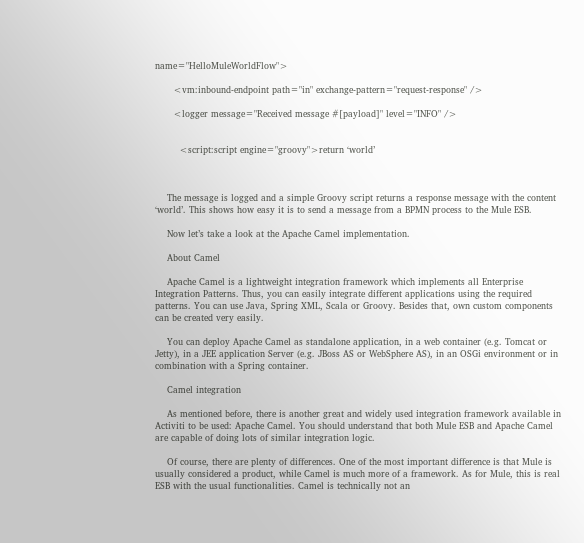name="HelloMuleWorldFlow">

      <vm:inbound-endpoint path="in" exchange-pattern="request-response" />

      <logger message="Received message #[payload]" level="INFO" />


        <script:script engine="groovy">return ‘world’



    The message is logged and a simple Groovy script returns a response message with the content ‘world’. This shows how easy it is to send a message from a BPMN process to the Mule ESB.

    Now let’s take a look at the Apache Camel implementation.

    About Camel

    Apache Camel is a lightweight integration framework which implements all Enterprise Integration Patterns. Thus, you can easily integrate different applications using the required patterns. You can use Java, Spring XML, Scala or Groovy. Besides that, own custom components can be created very easily.

    You can deploy Apache Camel as standalone application, in a web container (e.g. Tomcat or Jetty), in a JEE application Server (e.g. JBoss AS or WebSphere AS), in an OSGi environment or in combination with a Spring container.

    Camel integration

    As mentioned before, there is another great and widely used integration framework available in Activiti to be used: Apache Camel. You should understand that both Mule ESB and Apache Camel are capable of doing lots of similar integration logic.

    Of course, there are plenty of differences. One of the most important difference is that Mule is usually considered a product, while Camel is much more of a framework. As for Mule, this is real ESB with the usual functionalities. Camel is technically not an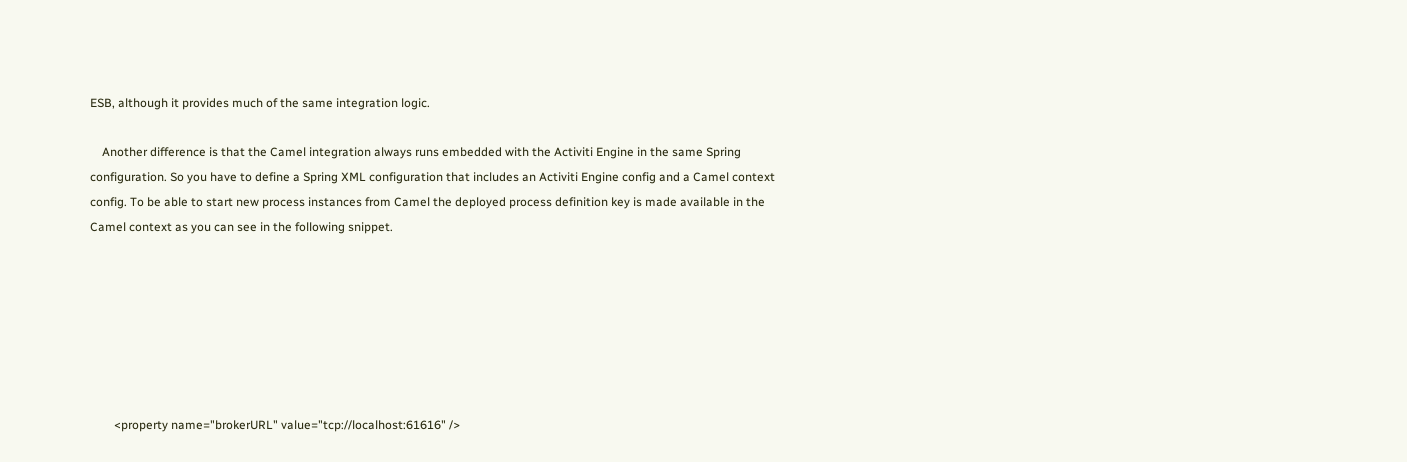ESB, although it provides much of the same integration logic.

    Another difference is that the Camel integration always runs embedded with the Activiti Engine in the same Spring configuration. So you have to define a Spring XML configuration that includes an Activiti Engine config and a Camel context config. To be able to start new process instances from Camel the deployed process definition key is made available in the Camel context as you can see in the following snippet.







        <property name="brokerURL" value="tcp://localhost:61616" />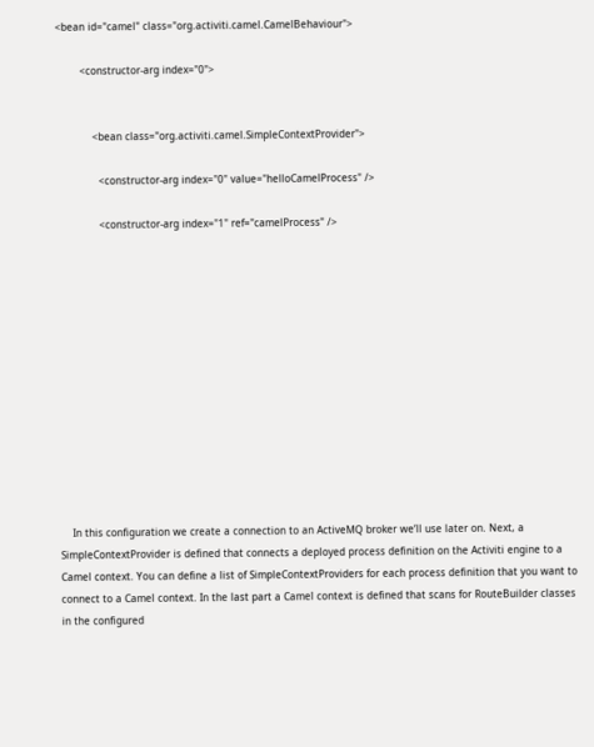<bean id="camel" class="org.activiti.camel.CamelBehaviour">

        <constructor-arg index="0">


            <bean class="org.activiti.camel.SimpleContextProvider">

              <constructor-arg index="0" value="helloCamelProcess" />

              <constructor-arg index="1" ref="camelProcess" />













    In this configuration we create a connection to an ActiveMQ broker we’ll use later on. Next, a SimpleContextProvider is defined that connects a deployed process definition on the Activiti engine to a Camel context. You can define a list of SimpleContextProviders for each process definition that you want to connect to a Camel context. In the last part a Camel context is defined that scans for RouteBuilder classes in the configured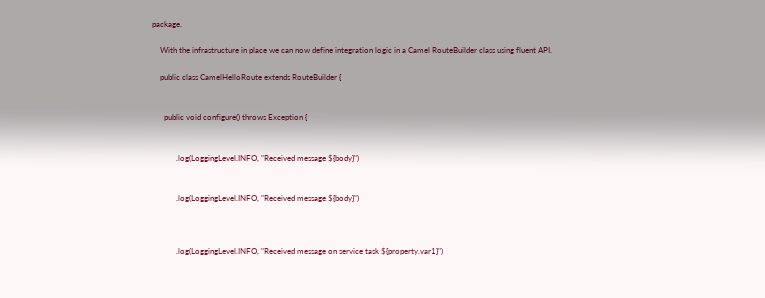package.

    With the infrastructure in place we can now define integration logic in a Camel RouteBuilder class using fluent API.

    public class CamelHelloRoute extends RouteBuilder {


      public void configure() throws Exception {


            .log(LoggingLevel.INFO, "Received message ${body}")


            .log(LoggingLevel.INFO, "Received message ${body}")



            .log(LoggingLevel.INFO, "Received message on service task ${property.var1}")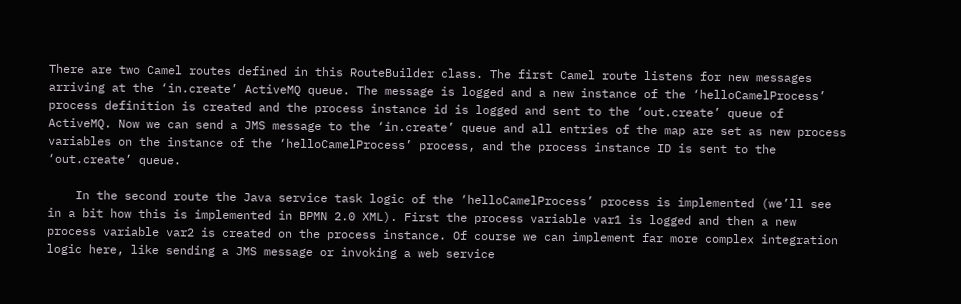There are two Camel routes defined in this RouteBuilder class. The first Camel route listens for new messages arriving at the ‘in.create’ ActiveMQ queue. The message is logged and a new instance of the ‘helloCamelProcess’ process definition is created and the process instance id is logged and sent to the ‘out.create’ queue of ActiveMQ. Now we can send a JMS message to the ‘in.create’ queue and all entries of the map are set as new process variables on the instance of the ‘helloCamelProcess’ process, and the process instance ID is sent to the ‘out.create’ queue.

    In the second route the Java service task logic of the ‘helloCamelProcess’ process is implemented (we’ll see in a bit how this is implemented in BPMN 2.0 XML). First the process variable var1 is logged and then a new process variable var2 is created on the process instance. Of course we can implement far more complex integration logic here, like sending a JMS message or invoking a web service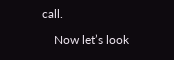call.

    Now let’s look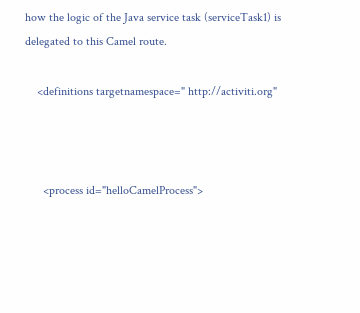how the logic of the Java service task (serviceTask1) is delegated to this Camel route.

    <definitions targetnamespace=" http://activiti.org"



      <process id="helloCamelProcess">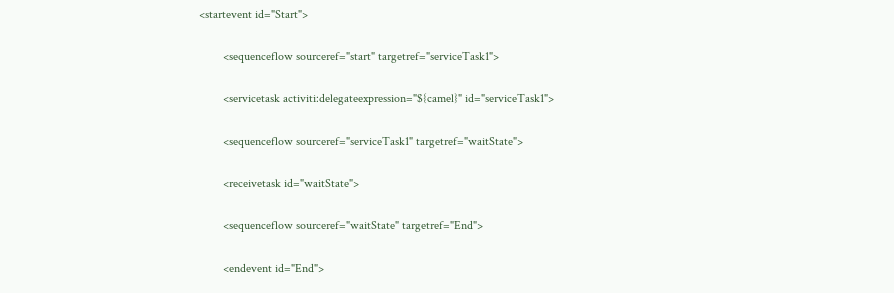<startevent id="Start">

        <sequenceflow sourceref="start" targetref="serviceTask1">

        <servicetask activiti:delegateexpression="${camel}" id="serviceTask1">

        <sequenceflow sourceref="serviceTask1" targetref="waitState">

        <receivetask id="waitState">

        <sequenceflow sourceref="waitState" targetref="End">

        <endevent id="End">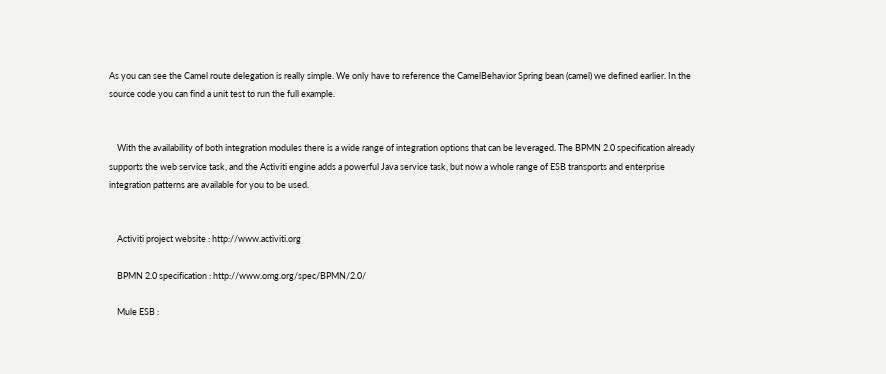As you can see the Camel route delegation is really simple. We only have to reference the CamelBehavior Spring bean (camel) we defined earlier. In the source code you can find a unit test to run the full example.


    With the availability of both integration modules there is a wide range of integration options that can be leveraged. The BPMN 2.0 specification already supports the web service task, and the Activiti engine adds a powerful Java service task, but now a whole range of ESB transports and enterprise integration patterns are available for you to be used.


    Activiti project website : http://www.activiti.org

    BPMN 2.0 specification : http://www.omg.org/spec/BPMN/2.0/

    Mule ESB :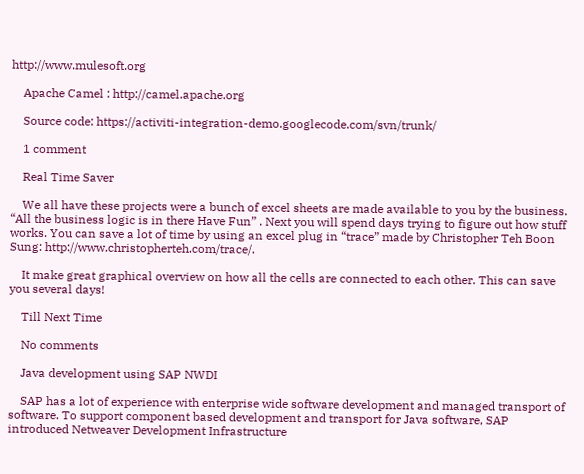http://www.mulesoft.org

    Apache Camel : http://camel.apache.org

    Source code: https://activiti-integration-demo.googlecode.com/svn/trunk/

    1 comment

    Real Time Saver

    We all have these projects were a bunch of excel sheets are made available to you by the business. “All the business logic is in there Have Fun” . Next you will spend days trying to figure out how stuff works. You can save a lot of time by using an excel plug in “trace” made by Christopher Teh Boon Sung: http://www.christopherteh.com/trace/.

    It make great graphical overview on how all the cells are connected to each other. This can save you several days!

    Till Next Time

    No comments

    Java development using SAP NWDI

    SAP has a lot of experience with enterprise wide software development and managed transport of software. To support component based development and transport for Java software, SAP introduced Netweaver Development Infrastructure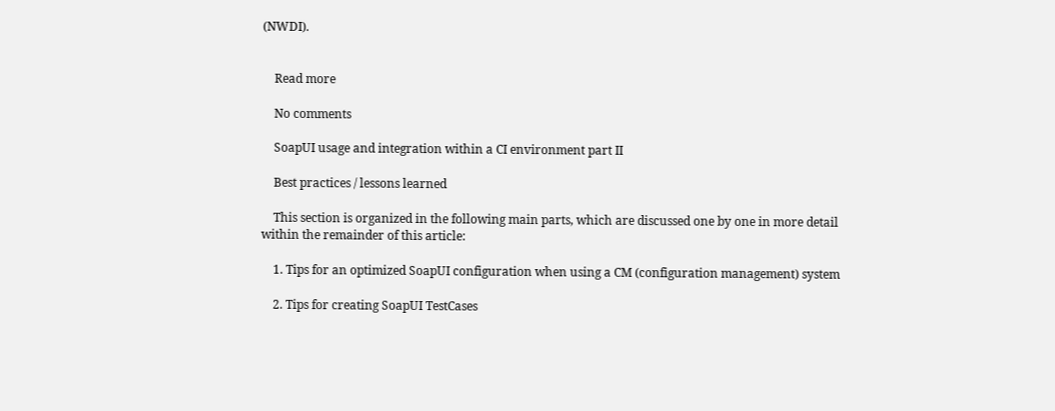(NWDI).


    Read more

    No comments

    SoapUI usage and integration within a CI environment part II

    Best practices / lessons learned

    This section is organized in the following main parts, which are discussed one by one in more detail within the remainder of this article:

    1. Tips for an optimized SoapUI configuration when using a CM (configuration management) system

    2. Tips for creating SoapUI TestCases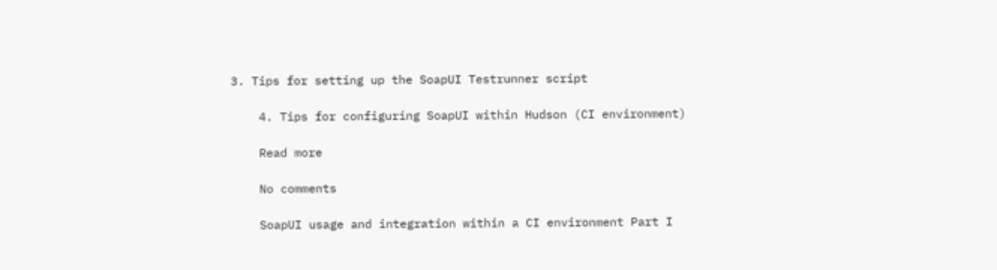3. Tips for setting up the SoapUI Testrunner script

    4. Tips for configuring SoapUI within Hudson (CI environment)

    Read more

    No comments

    SoapUI usage and integration within a CI environment Part I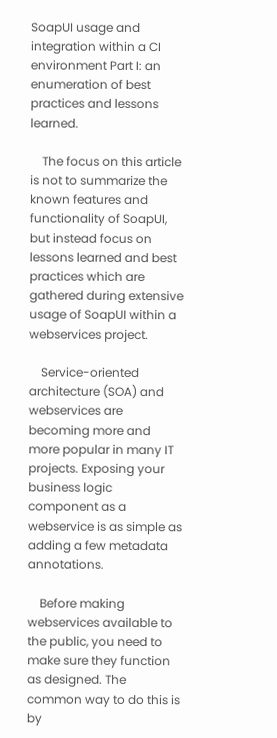SoapUI usage and integration within a CI environment Part I: an enumeration of best practices and lessons learned.

    The focus on this article is not to summarize the known features and functionality of SoapUI, but instead focus on lessons learned and best practices which are gathered during extensive usage of SoapUI within a webservices project.

    Service-oriented architecture (SOA) and webservices are becoming more and more popular in many IT projects. Exposing your business logic component as a webservice is as simple as adding a few metadata annotations.

    Before making webservices available to the public, you need to make sure they function as designed. The common way to do this is by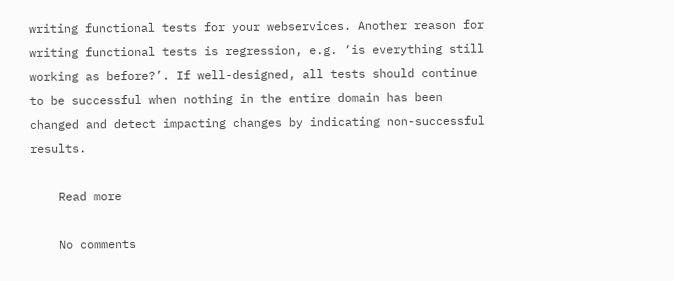writing functional tests for your webservices. Another reason for writing functional tests is regression, e.g. ‘is everything still working as before?’. If well-designed, all tests should continue to be successful when nothing in the entire domain has been changed and detect impacting changes by indicating non-successful results.

    Read more

    No comments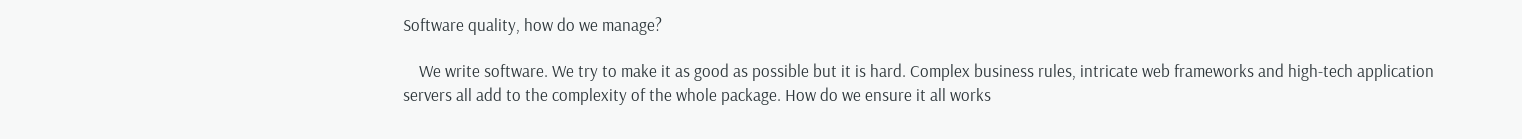Software quality, how do we manage?

    We write software. We try to make it as good as possible but it is hard. Complex business rules, intricate web frameworks and high-tech application servers all add to the complexity of the whole package. How do we ensure it all works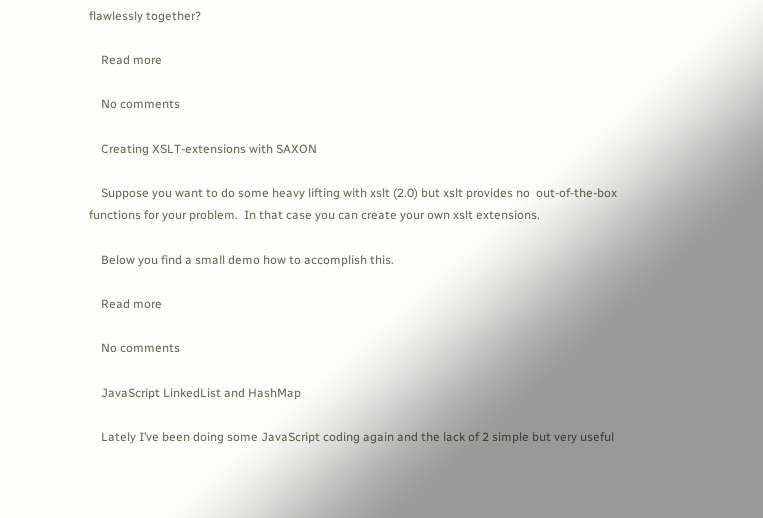flawlessly together?

    Read more

    No comments

    Creating XSLT-extensions with SAXON

    Suppose you want to do some heavy lifting with xslt (2.0) but xslt provides no  out-of-the-box functions for your problem.  In that case you can create your own xslt extensions.

    Below you find a small demo how to accomplish this.

    Read more

    No comments

    JavaScript LinkedList and HashMap

    Lately I’ve been doing some JavaScript coding again and the lack of 2 simple but very useful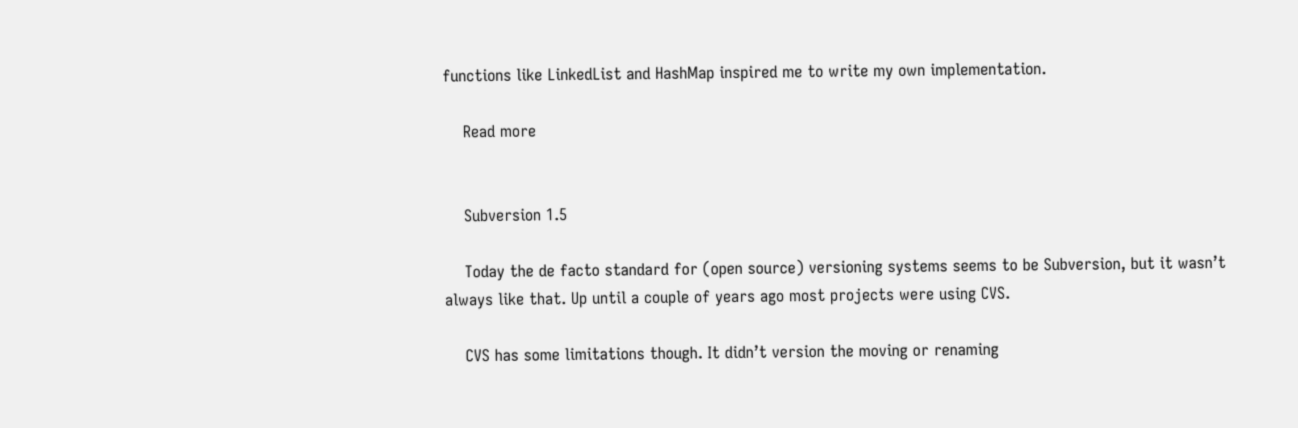functions like LinkedList and HashMap inspired me to write my own implementation.

    Read more


    Subversion 1.5

    Today the de facto standard for (open source) versioning systems seems to be Subversion, but it wasn’t always like that. Up until a couple of years ago most projects were using CVS.

    CVS has some limitations though. It didn’t version the moving or renaming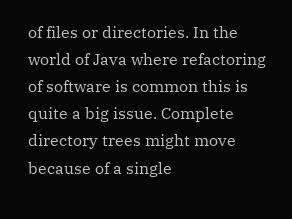of files or directories. In the world of Java where refactoring of software is common this is quite a big issue. Complete directory trees might move because of a single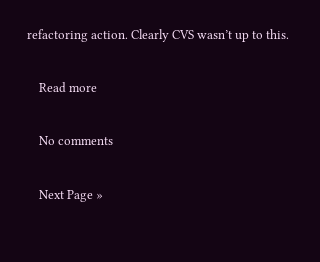refactoring action. Clearly CVS wasn’t up to this.

    Read more

    No comments

    Next Page »